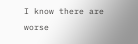I know there are worse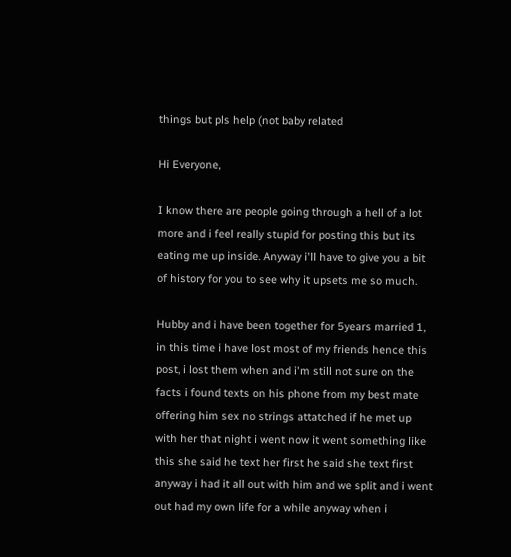things but pls help (not baby related

Hi Everyone,

I know there are people going through a hell of a lot more and i feel really stupid for posting this but its eating me up inside. Anyway i'll have to give you a bit of history for you to see why it upsets me so much.

Hubby and i have been together for 5years married 1, in this time i have lost most of my friends hence this post, i lost them when and i'm still not sure on the facts i found texts on his phone from my best mate offering him sex no strings attatched if he met up with her that night i went now it went something like this she said he text her first he said she text first anyway i had it all out with him and we split and i went out had my own life for a while anyway when i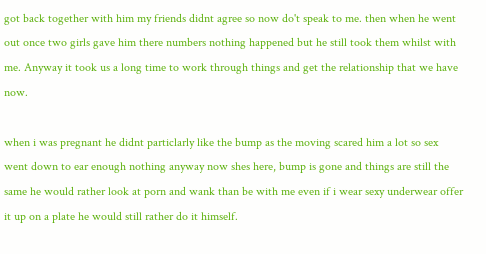got back together with him my friends didnt agree so now do't speak to me. then when he went out once two girls gave him there numbers nothing happened but he still took them whilst with me. Anyway it took us a long time to work through things and get the relationship that we have now.

when i was pregnant he didnt particlarly like the bump as the moving scared him a lot so sex went down to ear enough nothing anyway now shes here, bump is gone and things are still the same he would rather look at porn and wank than be with me even if i wear sexy underwear offer it up on a plate he would still rather do it himself.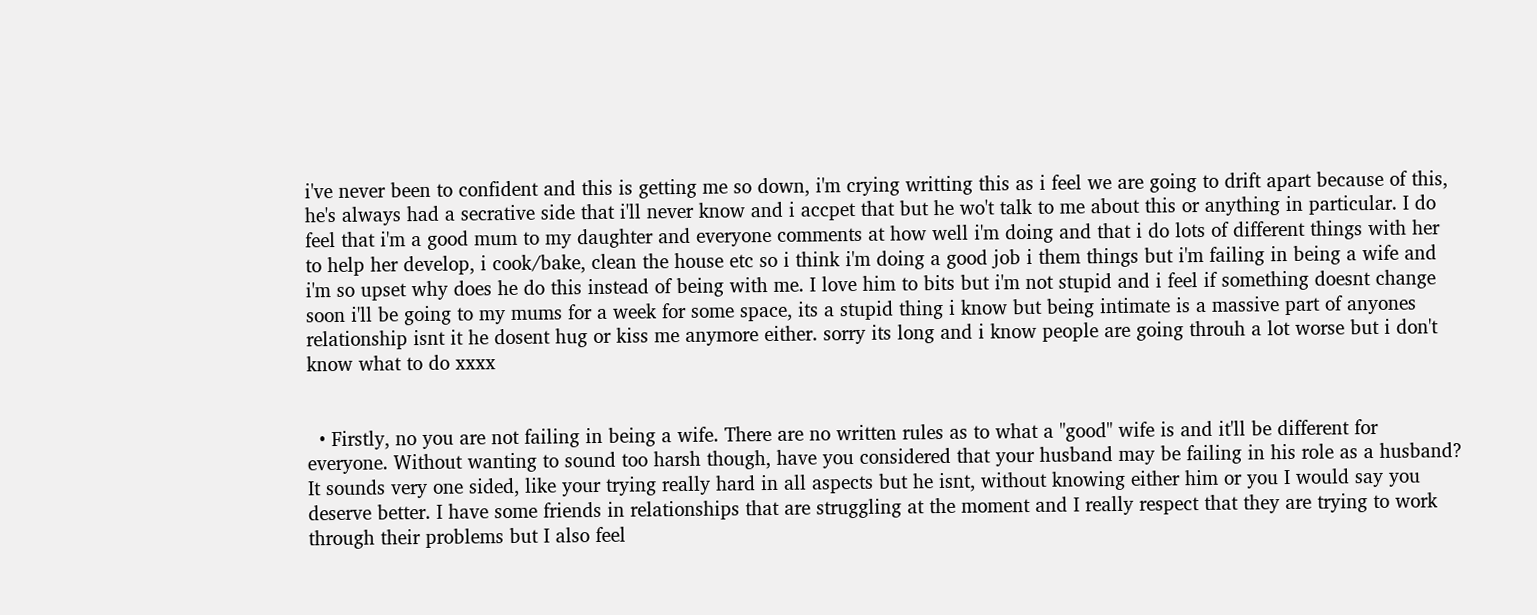i've never been to confident and this is getting me so down, i'm crying writting this as i feel we are going to drift apart because of this, he's always had a secrative side that i'll never know and i accpet that but he wo't talk to me about this or anything in particular. I do feel that i'm a good mum to my daughter and everyone comments at how well i'm doing and that i do lots of different things with her to help her develop, i cook/bake, clean the house etc so i think i'm doing a good job i them things but i'm failing in being a wife and i'm so upset why does he do this instead of being with me. I love him to bits but i'm not stupid and i feel if something doesnt change soon i'll be going to my mums for a week for some space, its a stupid thing i know but being intimate is a massive part of anyones relationship isnt it he dosent hug or kiss me anymore either. sorry its long and i know people are going throuh a lot worse but i don't know what to do xxxx


  • Firstly, no you are not failing in being a wife. There are no written rules as to what a "good" wife is and it'll be different for everyone. Without wanting to sound too harsh though, have you considered that your husband may be failing in his role as a husband? It sounds very one sided, like your trying really hard in all aspects but he isnt, without knowing either him or you I would say you deserve better. I have some friends in relationships that are struggling at the moment and I really respect that they are trying to work through their problems but I also feel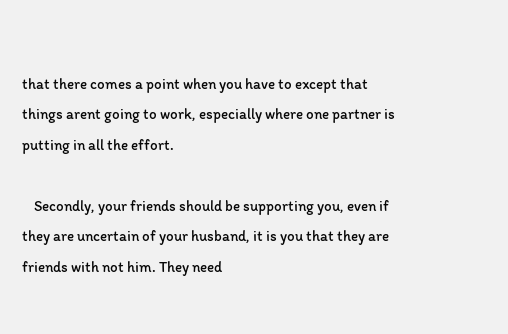that there comes a point when you have to except that things arent going to work, especially where one partner is putting in all the effort.

    Secondly, your friends should be supporting you, even if they are uncertain of your husband, it is you that they are friends with not him. They need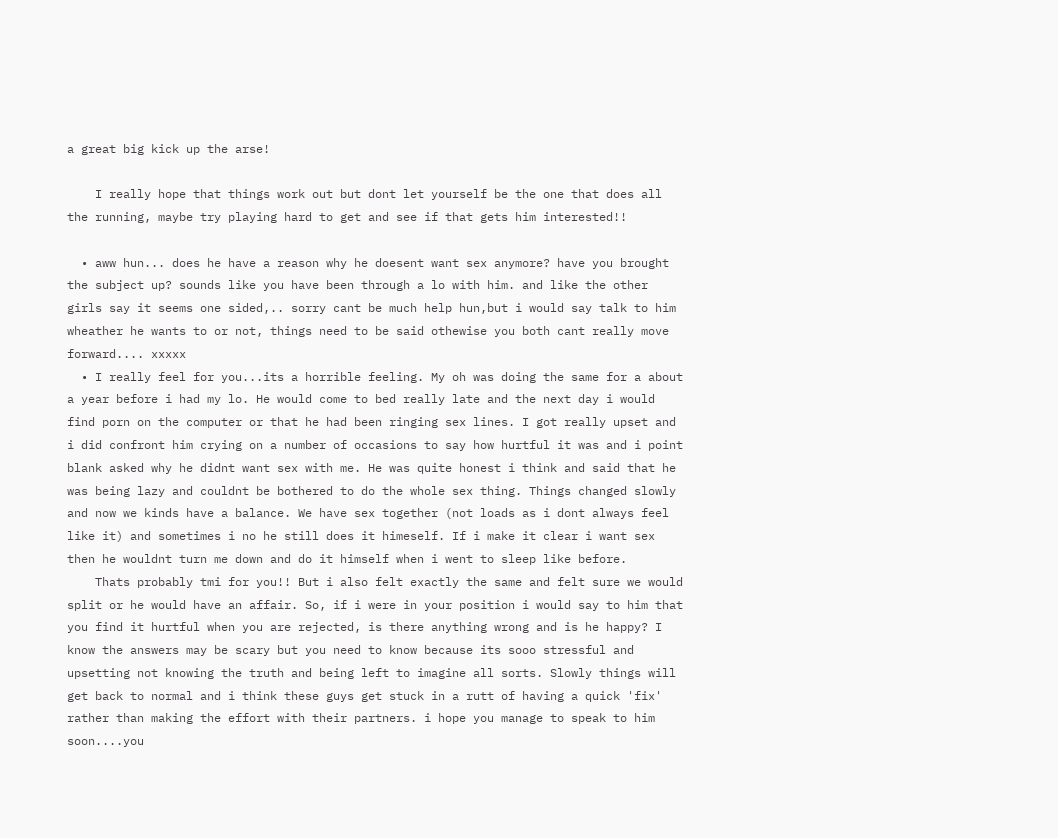a great big kick up the arse!

    I really hope that things work out but dont let yourself be the one that does all the running, maybe try playing hard to get and see if that gets him interested!!

  • aww hun... does he have a reason why he doesent want sex anymore? have you brought the subject up? sounds like you have been through a lo with him. and like the other girls say it seems one sided,.. sorry cant be much help hun,but i would say talk to him wheather he wants to or not, things need to be said othewise you both cant really move forward.... xxxxx
  • I really feel for you...its a horrible feeling. My oh was doing the same for a about a year before i had my lo. He would come to bed really late and the next day i would find porn on the computer or that he had been ringing sex lines. I got really upset and i did confront him crying on a number of occasions to say how hurtful it was and i point blank asked why he didnt want sex with me. He was quite honest i think and said that he was being lazy and couldnt be bothered to do the whole sex thing. Things changed slowly and now we kinds have a balance. We have sex together (not loads as i dont always feel like it) and sometimes i no he still does it himeself. If i make it clear i want sex then he wouldnt turn me down and do it himself when i went to sleep like before.
    Thats probably tmi for you!! But i also felt exactly the same and felt sure we would split or he would have an affair. So, if i were in your position i would say to him that you find it hurtful when you are rejected, is there anything wrong and is he happy? I know the answers may be scary but you need to know because its sooo stressful and upsetting not knowing the truth and being left to imagine all sorts. Slowly things will get back to normal and i think these guys get stuck in a rutt of having a quick 'fix' rather than making the effort with their partners. i hope you manage to speak to him soon....you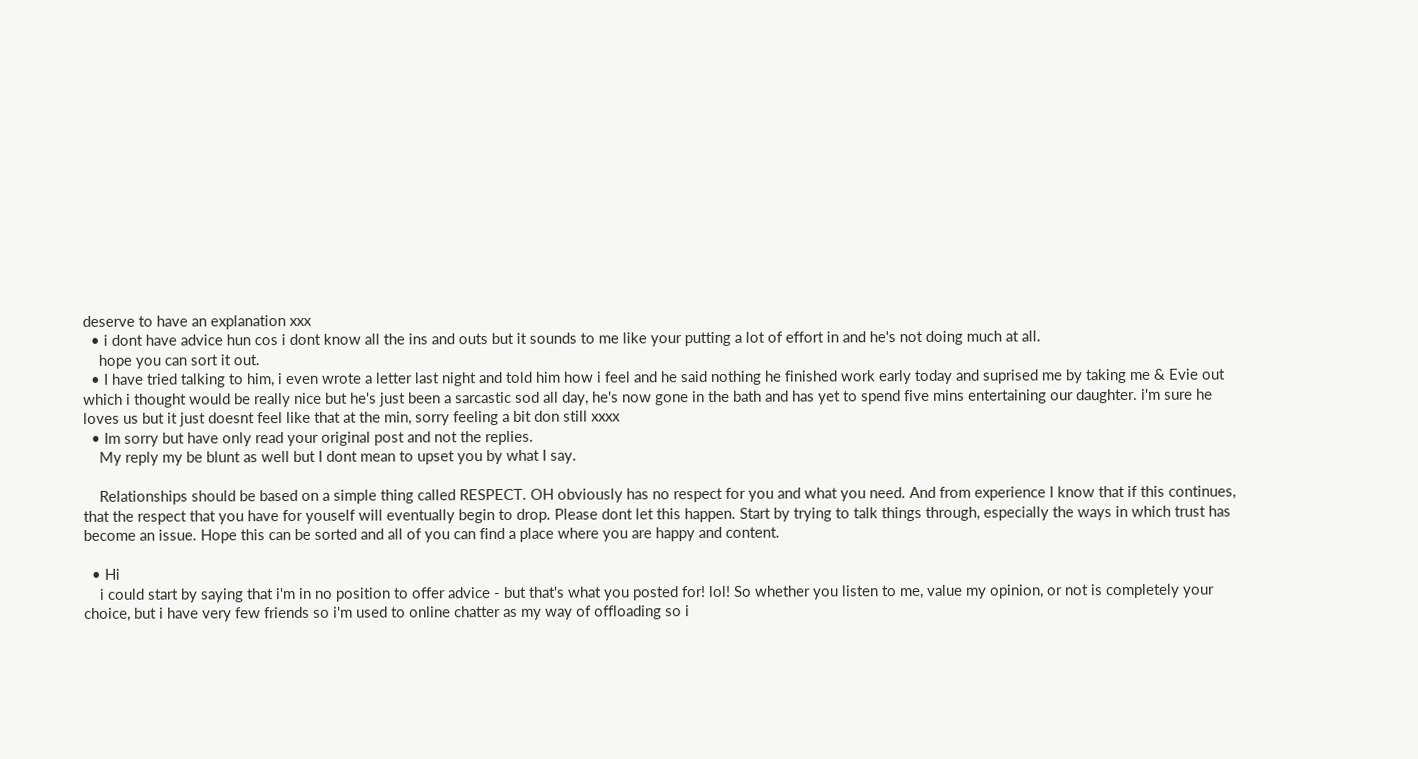deserve to have an explanation xxx
  • i dont have advice hun cos i dont know all the ins and outs but it sounds to me like your putting a lot of effort in and he's not doing much at all.
    hope you can sort it out.
  • I have tried talking to him, i even wrote a letter last night and told him how i feel and he said nothing he finished work early today and suprised me by taking me & Evie out which i thought would be really nice but he's just been a sarcastic sod all day, he's now gone in the bath and has yet to spend five mins entertaining our daughter. i'm sure he loves us but it just doesnt feel like that at the min, sorry feeling a bit don still xxxx
  • Im sorry but have only read your original post and not the replies.
    My reply my be blunt as well but I dont mean to upset you by what I say.

    Relationships should be based on a simple thing called RESPECT. OH obviously has no respect for you and what you need. And from experience I know that if this continues, that the respect that you have for youself will eventually begin to drop. Please dont let this happen. Start by trying to talk things through, especially the ways in which trust has become an issue. Hope this can be sorted and all of you can find a place where you are happy and content.

  • Hi
    i could start by saying that i'm in no position to offer advice - but that's what you posted for! lol! So whether you listen to me, value my opinion, or not is completely your choice, but i have very few friends so i'm used to online chatter as my way of offloading so i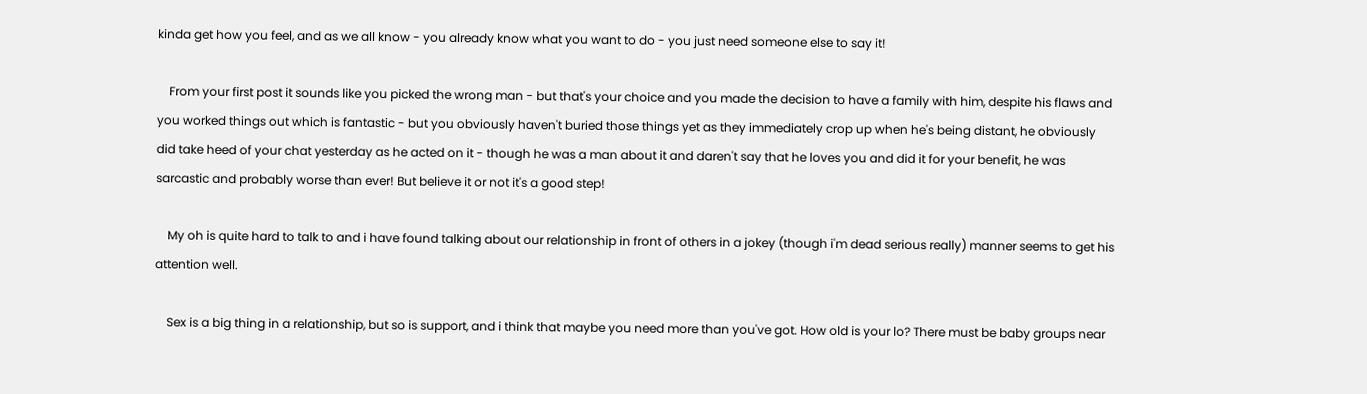kinda get how you feel, and as we all know - you already know what you want to do - you just need someone else to say it!

    From your first post it sounds like you picked the wrong man - but that's your choice and you made the decision to have a family with him, despite his flaws and you worked things out which is fantastic - but you obviously haven't buried those things yet as they immediately crop up when he's being distant, he obviously did take heed of your chat yesterday as he acted on it - though he was a man about it and daren't say that he loves you and did it for your benefit, he was sarcastic and probably worse than ever! But believe it or not it's a good step!

    My oh is quite hard to talk to and i have found talking about our relationship in front of others in a jokey (though i'm dead serious really) manner seems to get his attention well.

    Sex is a big thing in a relationship, but so is support, and i think that maybe you need more than you've got. How old is your lo? There must be baby groups near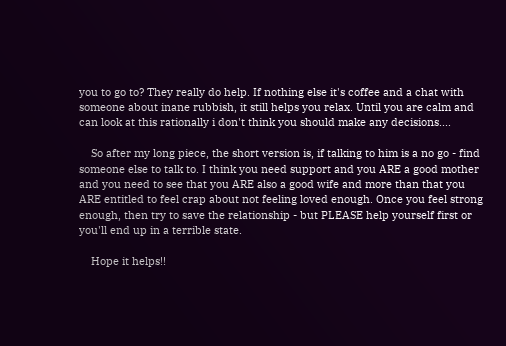you to go to? They really do help. If nothing else it's coffee and a chat with someone about inane rubbish, it still helps you relax. Until you are calm and can look at this rationally i don't think you should make any decisions....

    So after my long piece, the short version is, if talking to him is a no go - find someone else to talk to. I think you need support and you ARE a good mother and you need to see that you ARE also a good wife and more than that you ARE entitled to feel crap about not feeling loved enough. Once you feel strong enough, then try to save the relationship - but PLEASE help yourself first or you'll end up in a terrible state.

    Hope it helps!!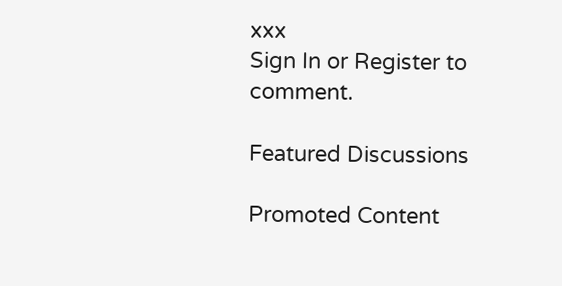xxx
Sign In or Register to comment.

Featured Discussions

Promoted Content